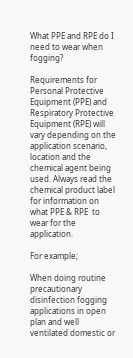What PPE and RPE do I need to wear when fogging?

Requirements for Personal Protective Equipment (PPE) and Respiratory Protective Equipment (RPE) will vary depending on the application scenario, location and the chemical agent being used. Always read the chemical product label for information on what PPE & RPE  to wear for the application.

For example;

When doing routine precautionary disinfection fogging applications in open plan and well ventilated domestic or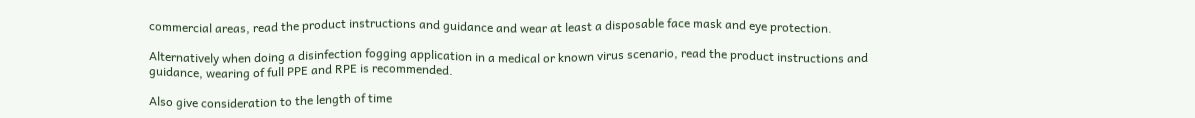commercial areas, read the product instructions and guidance and wear at least a disposable face mask and eye protection.

Alternatively when doing a disinfection fogging application in a medical or known virus scenario, read the product instructions and guidance, wearing of full PPE and RPE is recommended.

Also give consideration to the length of time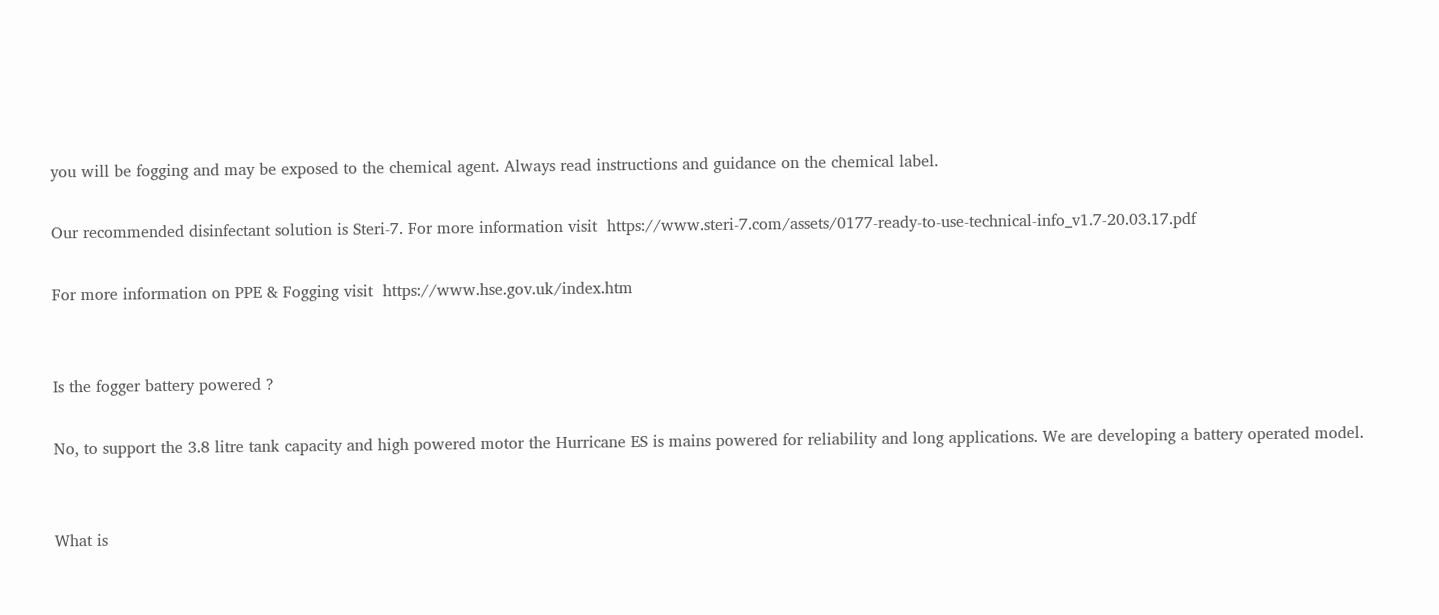you will be fogging and may be exposed to the chemical agent. Always read instructions and guidance on the chemical label.

Our recommended disinfectant solution is Steri-7. For more information visit  https://www.steri-7.com/assets/0177-ready-to-use-technical-info_v1.7-20.03.17.pdf

For more information on PPE & Fogging visit  https://www.hse.gov.uk/index.htm


Is the fogger battery powered ?

No, to support the 3.8 litre tank capacity and high powered motor the Hurricane ES is mains powered for reliability and long applications. We are developing a battery operated model.


What is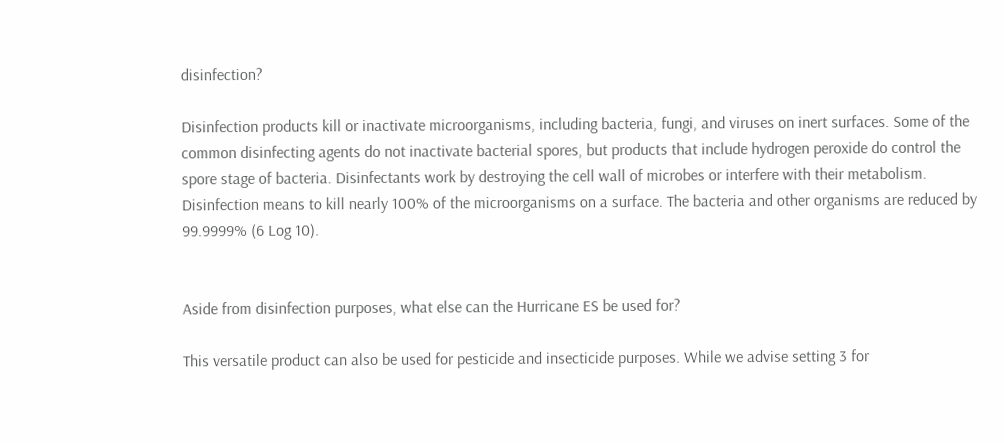disinfection?

Disinfection products kill or inactivate microorganisms, including bacteria, fungi, and viruses on inert surfaces. Some of the common disinfecting agents do not inactivate bacterial spores, but products that include hydrogen peroxide do control the spore stage of bacteria. Disinfectants work by destroying the cell wall of microbes or interfere with their metabolism. Disinfection means to kill nearly 100% of the microorganisms on a surface. The bacteria and other organisms are reduced by 99.9999% (6 Log 10).


Aside from disinfection purposes, what else can the Hurricane ES be used for?

This versatile product can also be used for pesticide and insecticide purposes. While we advise setting 3 for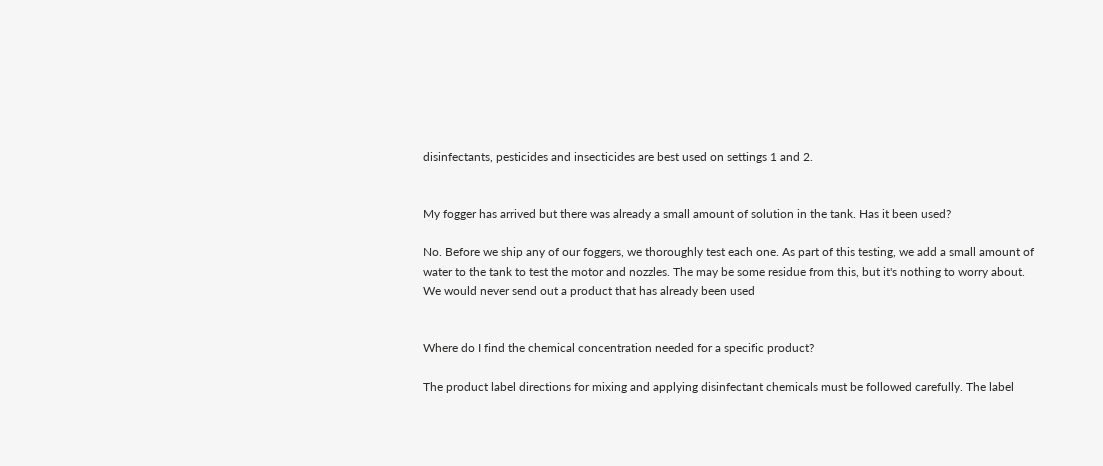disinfectants, pesticides and insecticides are best used on settings 1 and 2.


My fogger has arrived but there was already a small amount of solution in the tank. Has it been used?

No. Before we ship any of our foggers, we thoroughly test each one. As part of this testing, we add a small amount of water to the tank to test the motor and nozzles. The may be some residue from this, but it's nothing to worry about. We would never send out a product that has already been used


Where do I find the chemical concentration needed for a specific product?

The product label directions for mixing and applying disinfectant chemicals must be followed carefully. The label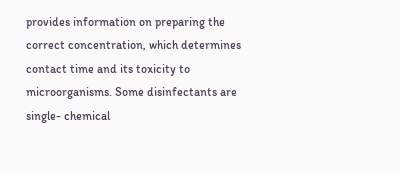provides information on preparing the correct concentration, which determines contact time and its toxicity to microorganisms. Some disinfectants are single- chemical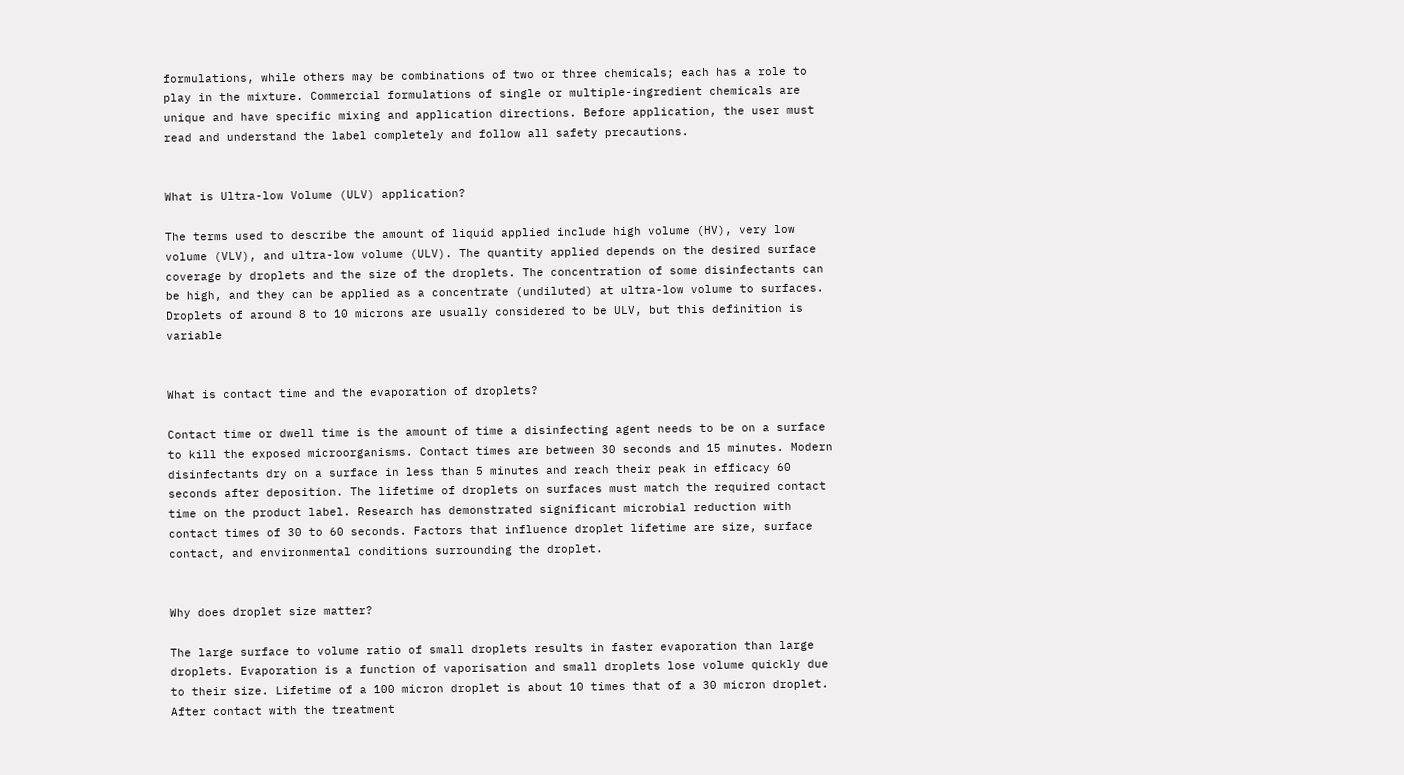formulations, while others may be combinations of two or three chemicals; each has a role to play in the mixture. Commercial formulations of single or multiple-ingredient chemicals are unique and have specific mixing and application directions. Before application, the user must read and understand the label completely and follow all safety precautions.


What is Ultra-low Volume (ULV) application?

The terms used to describe the amount of liquid applied include high volume (HV), very low volume (VLV), and ultra-low volume (ULV). The quantity applied depends on the desired surface coverage by droplets and the size of the droplets. The concentration of some disinfectants can be high, and they can be applied as a concentrate (undiluted) at ultra-low volume to surfaces. Droplets of around 8 to 10 microns are usually considered to be ULV, but this definition is variable


What is contact time and the evaporation of droplets?

Contact time or dwell time is the amount of time a disinfecting agent needs to be on a surface to kill the exposed microorganisms. Contact times are between 30 seconds and 15 minutes. Modern disinfectants dry on a surface in less than 5 minutes and reach their peak in efficacy 60 seconds after deposition. The lifetime of droplets on surfaces must match the required contact time on the product label. Research has demonstrated significant microbial reduction with contact times of 30 to 60 seconds. Factors that influence droplet lifetime are size, surface contact, and environmental conditions surrounding the droplet.


Why does droplet size matter?

The large surface to volume ratio of small droplets results in faster evaporation than large droplets. Evaporation is a function of vaporisation and small droplets lose volume quickly due to their size. Lifetime of a 100 micron droplet is about 10 times that of a 30 micron droplet. After contact with the treatment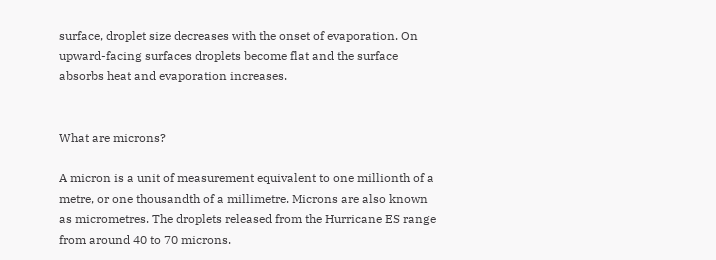surface, droplet size decreases with the onset of evaporation. On upward-facing surfaces droplets become flat and the surface absorbs heat and evaporation increases.


What are microns?

A micron is a unit of measurement equivalent to one millionth of a metre, or one thousandth of a millimetre. Microns are also known as micrometres. The droplets released from the Hurricane ES range from around 40 to 70 microns.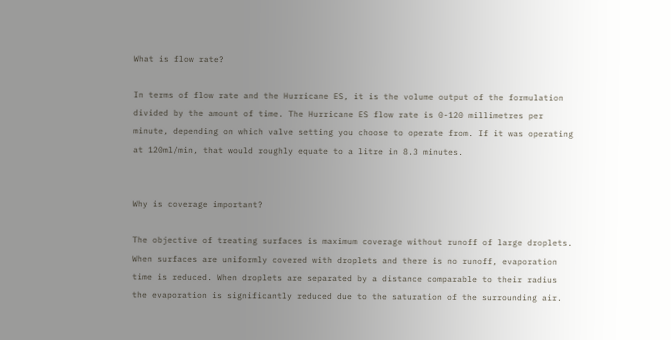What is flow rate?

In terms of flow rate and the Hurricane ES, it is the volume output of the formulation divided by the amount of time. The Hurricane ES flow rate is 0-120 millimetres per minute, depending on which valve setting you choose to operate from. If it was operating at 120ml/min, that would roughly equate to a litre in 8.3 minutes.


Why is coverage important?

The objective of treating surfaces is maximum coverage without runoff of large droplets. When surfaces are uniformly covered with droplets and there is no runoff, evaporation time is reduced. When droplets are separated by a distance comparable to their radius the evaporation is significantly reduced due to the saturation of the surrounding air.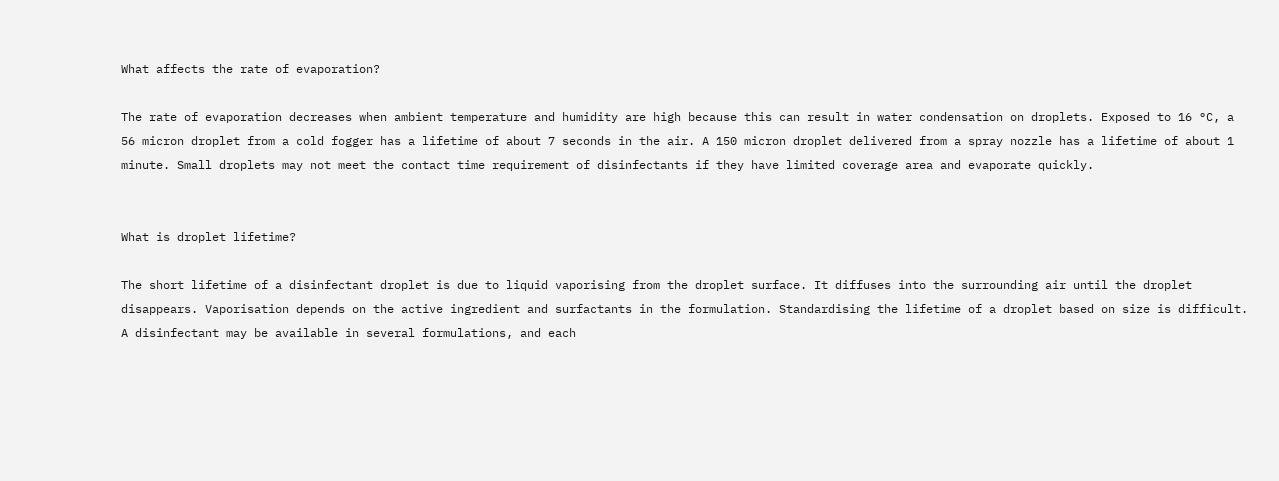What affects the rate of evaporation?

The rate of evaporation decreases when ambient temperature and humidity are high because this can result in water condensation on droplets. Exposed to 16 °C, a 56 micron droplet from a cold fogger has a lifetime of about 7 seconds in the air. A 150 micron droplet delivered from a spray nozzle has a lifetime of about 1 minute. Small droplets may not meet the contact time requirement of disinfectants if they have limited coverage area and evaporate quickly.


What is droplet lifetime?

The short lifetime of a disinfectant droplet is due to liquid vaporising from the droplet surface. It diffuses into the surrounding air until the droplet disappears. Vaporisation depends on the active ingredient and surfactants in the formulation. Standardising the lifetime of a droplet based on size is difficult. A disinfectant may be available in several formulations, and each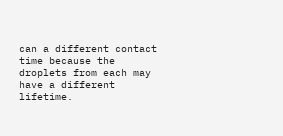can a different contact time because the droplets from each may have a different lifetime.